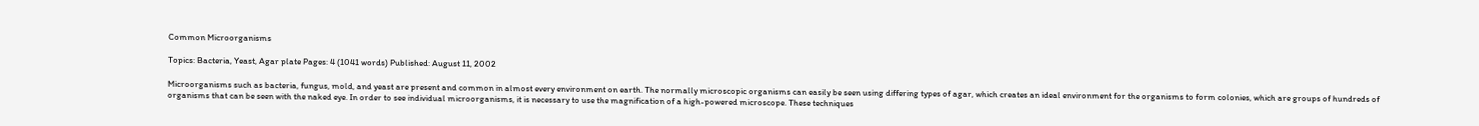Common Microorganisms

Topics: Bacteria, Yeast, Agar plate Pages: 4 (1041 words) Published: August 11, 2002

Microorganisms such as bacteria, fungus, mold, and yeast are present and common in almost every environment on earth. The normally microscopic organisms can easily be seen using differing types of agar, which creates an ideal environment for the organisms to form colonies, which are groups of hundreds of organisms that can be seen with the naked eye. In order to see individual microorganisms, it is necessary to use the magnification of a high-powered microscope. These techniques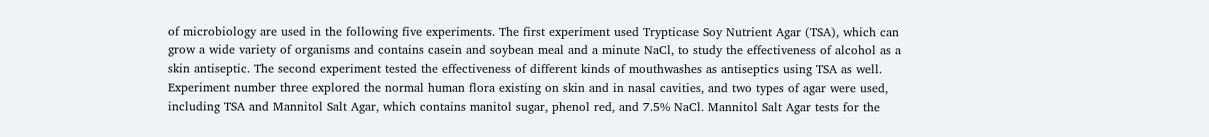of microbiology are used in the following five experiments. The first experiment used Trypticase Soy Nutrient Agar (TSA), which can grow a wide variety of organisms and contains casein and soybean meal and a minute NaCl, to study the effectiveness of alcohol as a skin antiseptic. The second experiment tested the effectiveness of different kinds of mouthwashes as antiseptics using TSA as well. Experiment number three explored the normal human flora existing on skin and in nasal cavities, and two types of agar were used, including TSA and Mannitol Salt Agar, which contains manitol sugar, phenol red, and 7.5% NaCl. Mannitol Salt Agar tests for the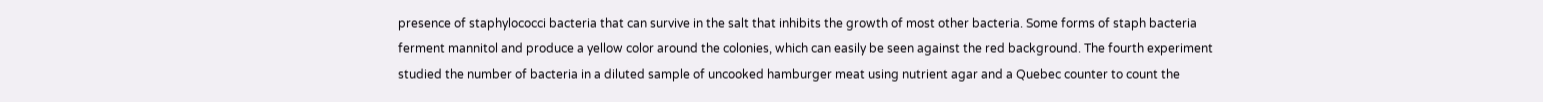presence of staphylococci bacteria that can survive in the salt that inhibits the growth of most other bacteria. Some forms of staph bacteria ferment mannitol and produce a yellow color around the colonies, which can easily be seen against the red background. The fourth experiment studied the number of bacteria in a diluted sample of uncooked hamburger meat using nutrient agar and a Quebec counter to count the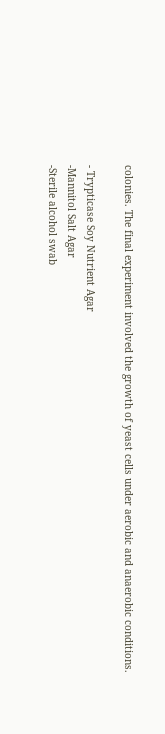colonies. The final experiment involved the growth of yeast cells under aerobic and anaerobic conditions.

- Trypticase Soy Nutrient Agar
-Mannitol Salt Agar
-Sterile alcohol swab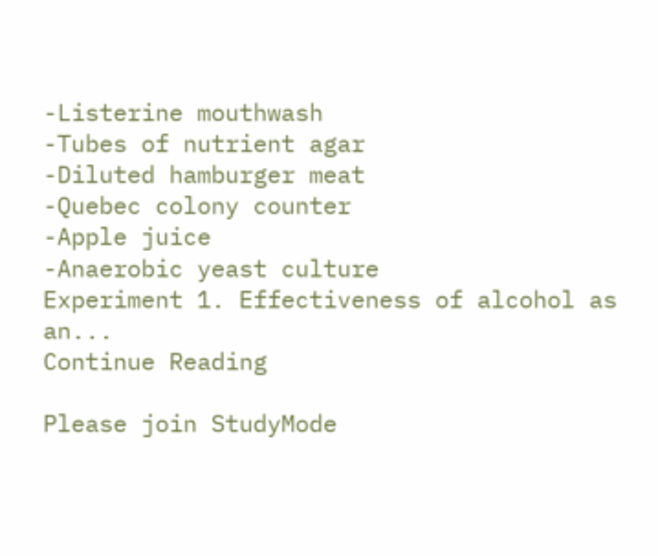-Listerine mouthwash
-Tubes of nutrient agar
-Diluted hamburger meat
-Quebec colony counter
-Apple juice
-Anaerobic yeast culture
Experiment 1. Effectiveness of alcohol as an...
Continue Reading

Please join StudyMode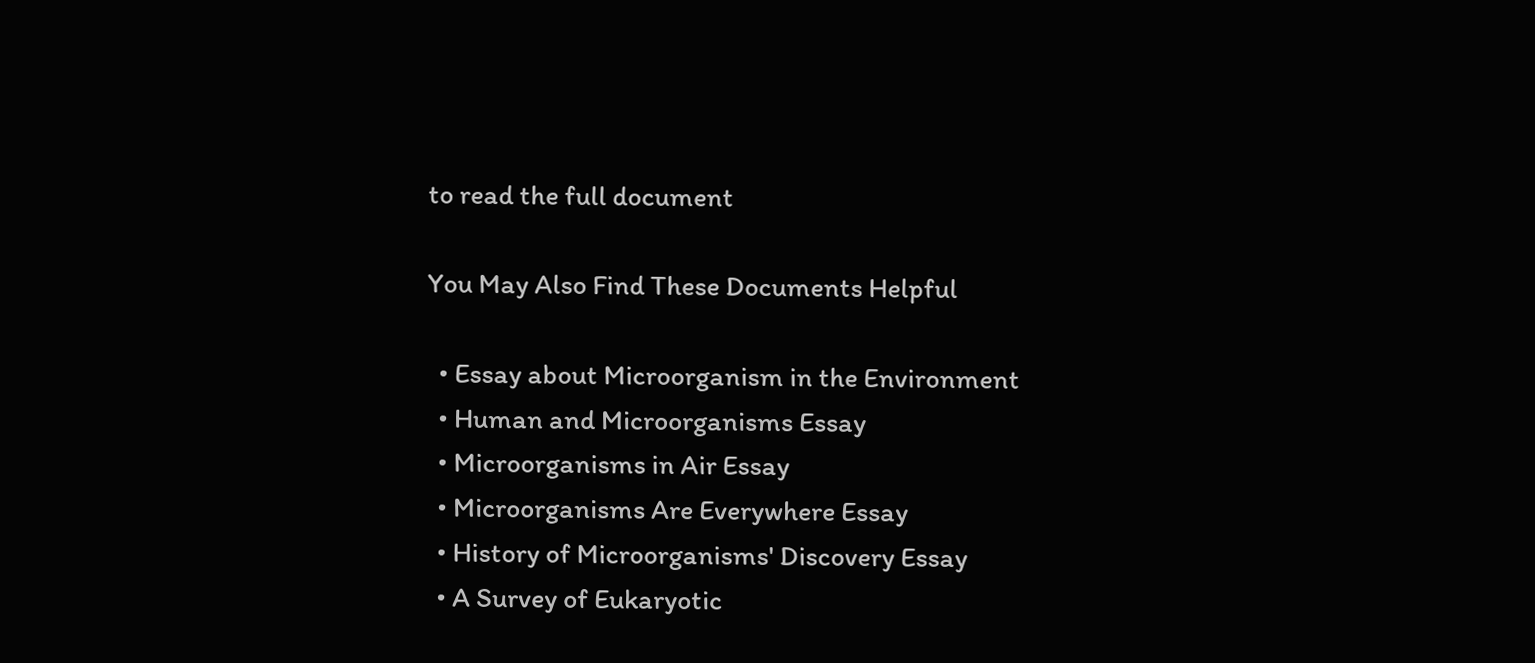to read the full document

You May Also Find These Documents Helpful

  • Essay about Microorganism in the Environment
  • Human and Microorganisms Essay
  • Microorganisms in Air Essay
  • Microorganisms Are Everywhere Essay
  • History of Microorganisms' Discovery Essay
  • A Survey of Eukaryotic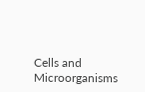Cells and Microorganisms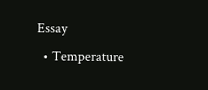Essay
  • Temperature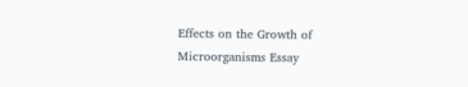Effects on the Growth of Microorganisms Essay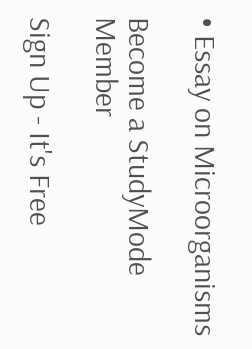• Essay on Microorganisms

Become a StudyMode Member

Sign Up - It's Free